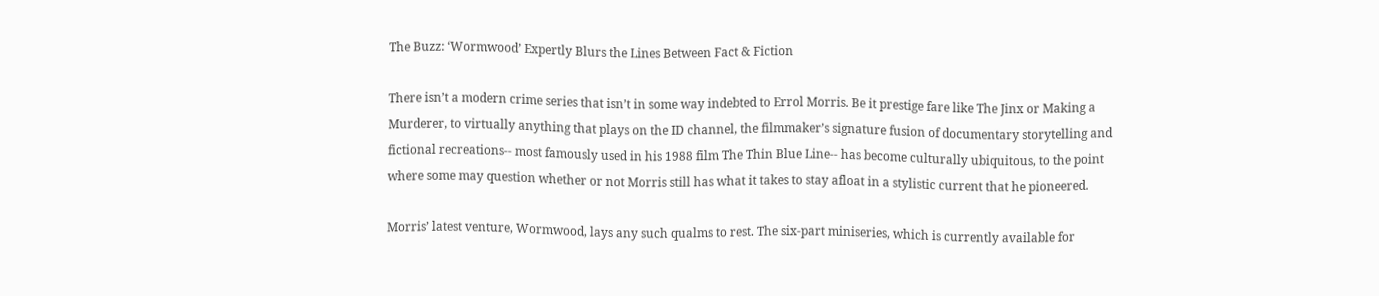The Buzz: ‘Wormwood’ Expertly Blurs the Lines Between Fact & Fiction

There isn’t a modern crime series that isn’t in some way indebted to Errol Morris. Be it prestige fare like The Jinx or Making a Murderer, to virtually anything that plays on the ID channel, the filmmaker’s signature fusion of documentary storytelling and fictional recreations-- most famously used in his 1988 film The Thin Blue Line-- has become culturally ubiquitous, to the point where some may question whether or not Morris still has what it takes to stay afloat in a stylistic current that he pioneered.

Morris’ latest venture, Wormwood, lays any such qualms to rest. The six-part miniseries, which is currently available for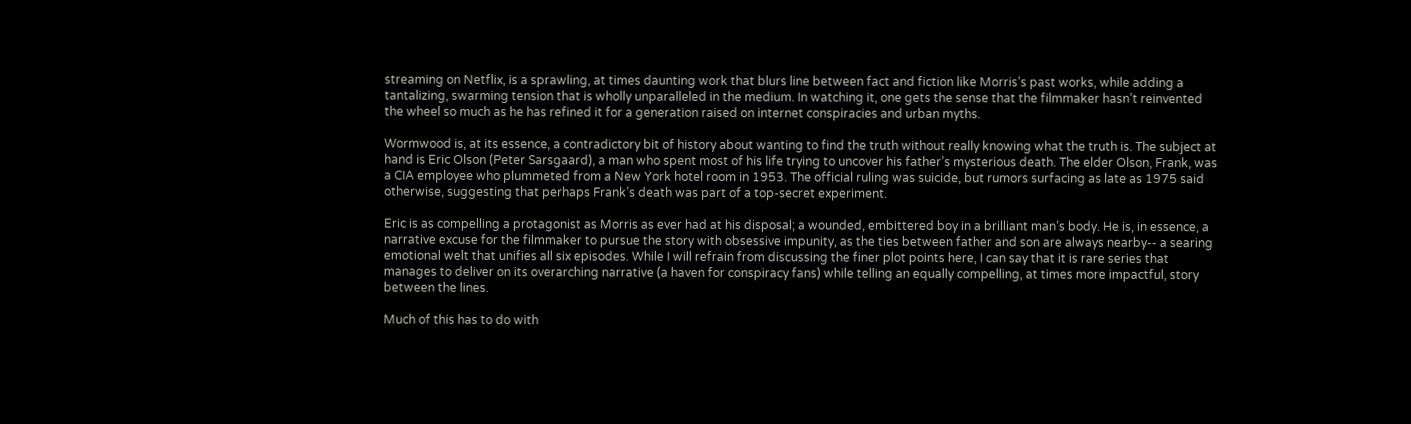streaming on Netflix, is a sprawling, at times daunting work that blurs line between fact and fiction like Morris’s past works, while adding a tantalizing, swarming tension that is wholly unparalleled in the medium. In watching it, one gets the sense that the filmmaker hasn’t reinvented the wheel so much as he has refined it for a generation raised on internet conspiracies and urban myths.

Wormwood is, at its essence, a contradictory bit of history about wanting to find the truth without really knowing what the truth is. The subject at hand is Eric Olson (Peter Sarsgaard), a man who spent most of his life trying to uncover his father’s mysterious death. The elder Olson, Frank, was a CIA employee who plummeted from a New York hotel room in 1953. The official ruling was suicide, but rumors surfacing as late as 1975 said otherwise, suggesting that perhaps Frank’s death was part of a top-secret experiment.

Eric is as compelling a protagonist as Morris as ever had at his disposal; a wounded, embittered boy in a brilliant man’s body. He is, in essence, a narrative excuse for the filmmaker to pursue the story with obsessive impunity, as the ties between father and son are always nearby-- a searing emotional welt that unifies all six episodes. While I will refrain from discussing the finer plot points here, I can say that it is rare series that manages to deliver on its overarching narrative (a haven for conspiracy fans) while telling an equally compelling, at times more impactful, story between the lines.

Much of this has to do with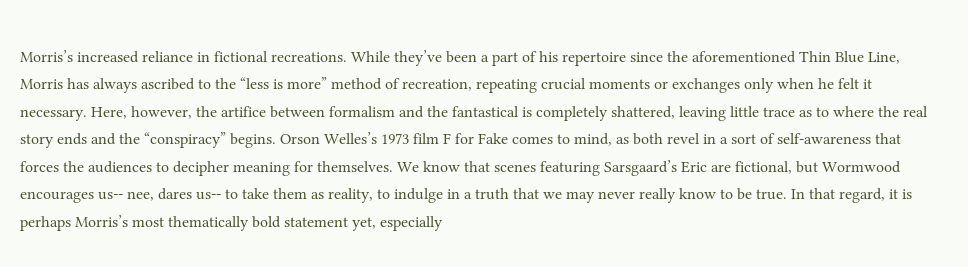Morris’s increased reliance in fictional recreations. While they’ve been a part of his repertoire since the aforementioned Thin Blue Line, Morris has always ascribed to the “less is more” method of recreation, repeating crucial moments or exchanges only when he felt it necessary. Here, however, the artifice between formalism and the fantastical is completely shattered, leaving little trace as to where the real story ends and the “conspiracy” begins. Orson Welles’s 1973 film F for Fake comes to mind, as both revel in a sort of self-awareness that forces the audiences to decipher meaning for themselves. We know that scenes featuring Sarsgaard’s Eric are fictional, but Wormwood encourages us-- nee, dares us-- to take them as reality, to indulge in a truth that we may never really know to be true. In that regard, it is perhaps Morris’s most thematically bold statement yet, especially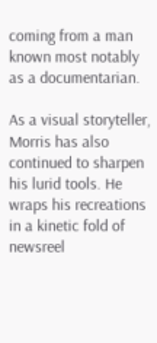coming from a man known most notably as a documentarian.

As a visual storyteller, Morris has also continued to sharpen his lurid tools. He wraps his recreations in a kinetic fold of newsreel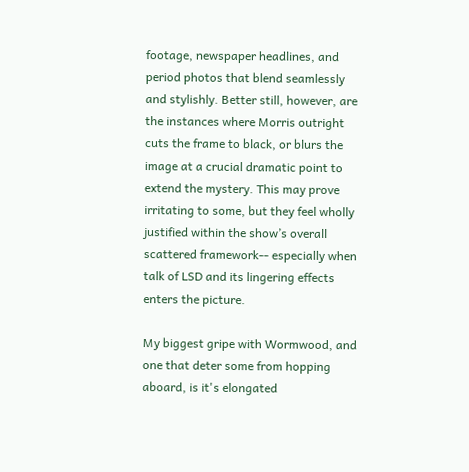footage, newspaper headlines, and period photos that blend seamlessly and stylishly. Better still, however, are the instances where Morris outright cuts the frame to black, or blurs the image at a crucial dramatic point to extend the mystery. This may prove irritating to some, but they feel wholly justified within the show’s overall scattered framework-- especially when talk of LSD and its lingering effects enters the picture.

My biggest gripe with Wormwood, and one that deter some from hopping aboard, is it's elongated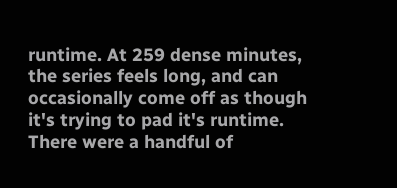runtime. At 259 dense minutes, the series feels long, and can occasionally come off as though it's trying to pad it's runtime. There were a handful of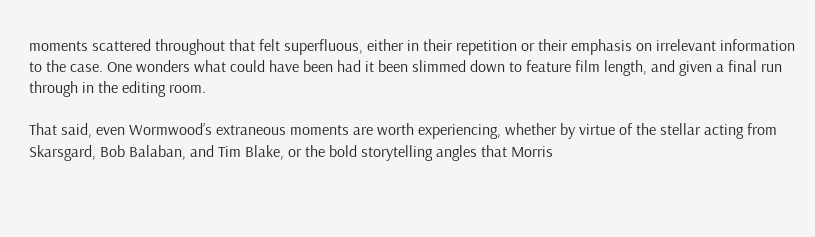moments scattered throughout that felt superfluous, either in their repetition or their emphasis on irrelevant information to the case. One wonders what could have been had it been slimmed down to feature film length, and given a final run through in the editing room.

That said, even Wormwood’s extraneous moments are worth experiencing, whether by virtue of the stellar acting from Skarsgard, Bob Balaban, and Tim Blake, or the bold storytelling angles that Morris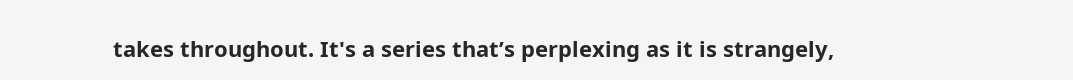takes throughout. It's a series that’s perplexing as it is strangely,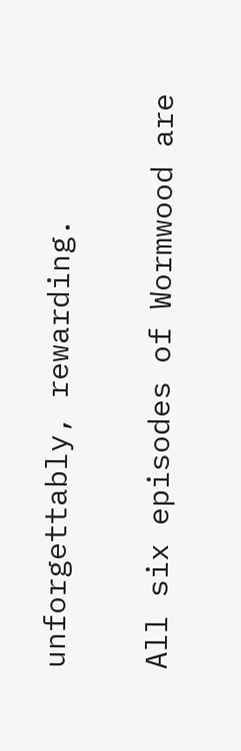unforgettably, rewarding.

All six episodes of Wormwood are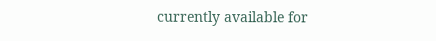currently available for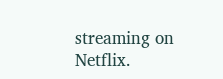streaming on Netflix.